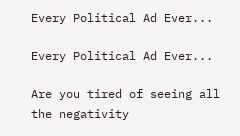Every Political Ad Ever...

Every Political Ad Ever...

Are you tired of seeing all the negativity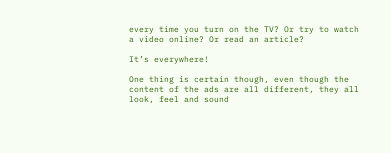every time you turn on the TV? Or try to watch a video online? Or read an article?

It’s everywhere!

One thing is certain though, even though the content of the ads are all different, they all look, feel and sound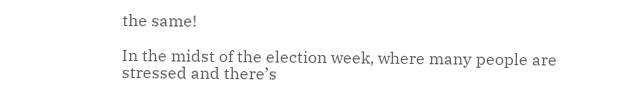the same!

In the midst of the election week, where many people are stressed and there’s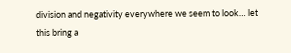division and negativity everywhere we seem to look… let this bring a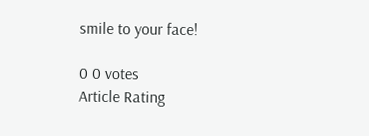smile to your face!

0 0 votes
Article Rating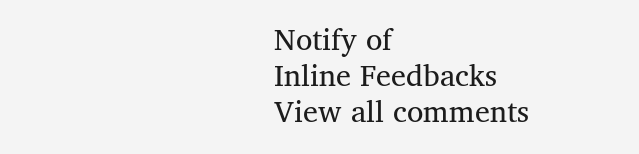Notify of
Inline Feedbacks
View all comments